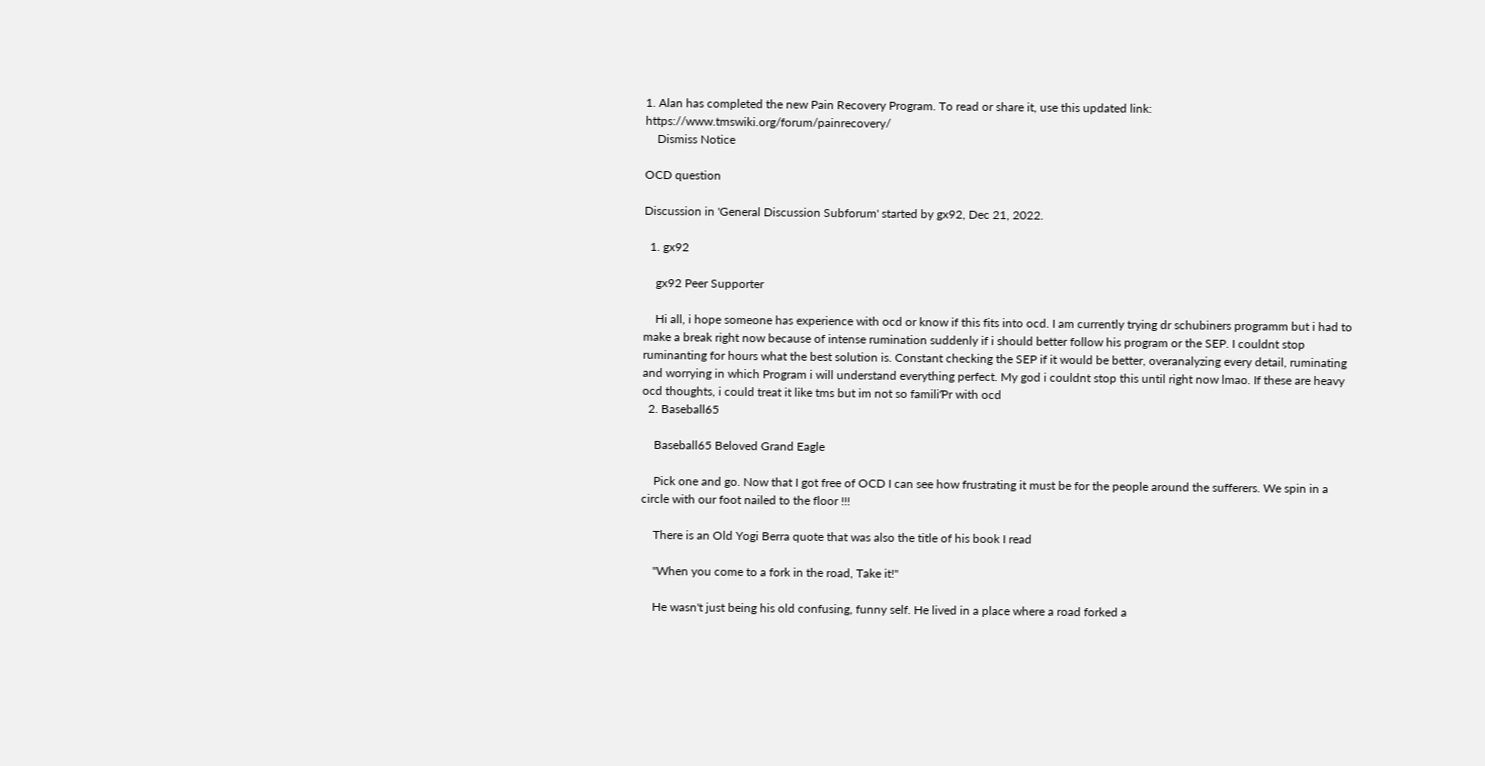1. Alan has completed the new Pain Recovery Program. To read or share it, use this updated link: https://www.tmswiki.org/forum/painrecovery/
    Dismiss Notice

OCD question

Discussion in 'General Discussion Subforum' started by gx92, Dec 21, 2022.

  1. gx92

    gx92 Peer Supporter

    Hi all, i hope someone has experience with ocd or know if this fits into ocd. I am currently trying dr schubiners programm but i had to make a break right now because of intense rumination suddenly if i should better follow his program or the SEP. I couldnt stop ruminanting for hours what the best solution is. Constant checking the SEP if it would be better, overanalyzing every detail, ruminating and worrying in which Program i will understand everything perfect. My god i couldnt stop this until right now lmao. If these are heavy ocd thoughts, i could treat it like tms but im not so familiƤr with ocd
  2. Baseball65

    Baseball65 Beloved Grand Eagle

    Pick one and go. Now that I got free of OCD I can see how frustrating it must be for the people around the sufferers. We spin in a circle with our foot nailed to the floor !!!

    There is an Old Yogi Berra quote that was also the title of his book I read

    "When you come to a fork in the road, Take it!"

    He wasn't just being his old confusing, funny self. He lived in a place where a road forked a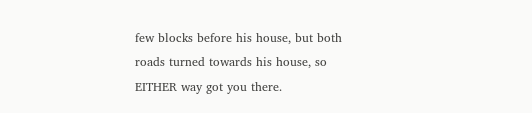few blocks before his house, but both roads turned towards his house, so EITHER way got you there.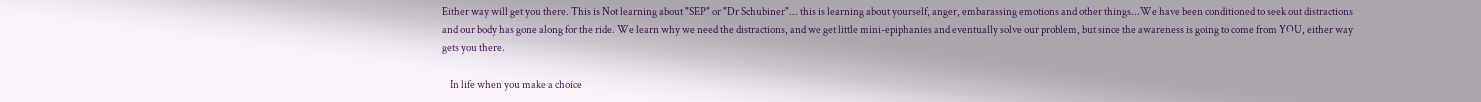Either way will get you there. This is Not learning about "SEP" or "Dr Schubiner"... this is learning about yourself, anger, embarassing emotions and other things...We have been conditioned to seek out distractions and our body has gone along for the ride. We learn why we need the distractions, and we get little mini-epiphanies and eventually solve our problem, but since the awareness is going to come from YOU, either way gets you there.

    In life when you make a choice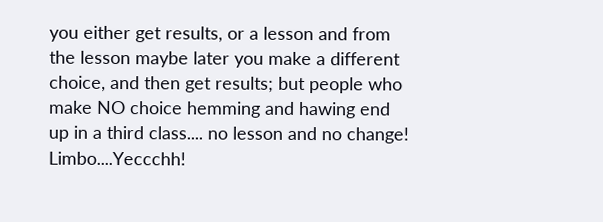you either get results, or a lesson and from the lesson maybe later you make a different choice, and then get results; but people who make NO choice hemming and hawing end up in a third class.... no lesson and no change! Limbo....Yeccchh!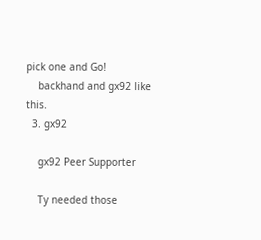pick one and Go!
    backhand and gx92 like this.
  3. gx92

    gx92 Peer Supporter

    Ty needed those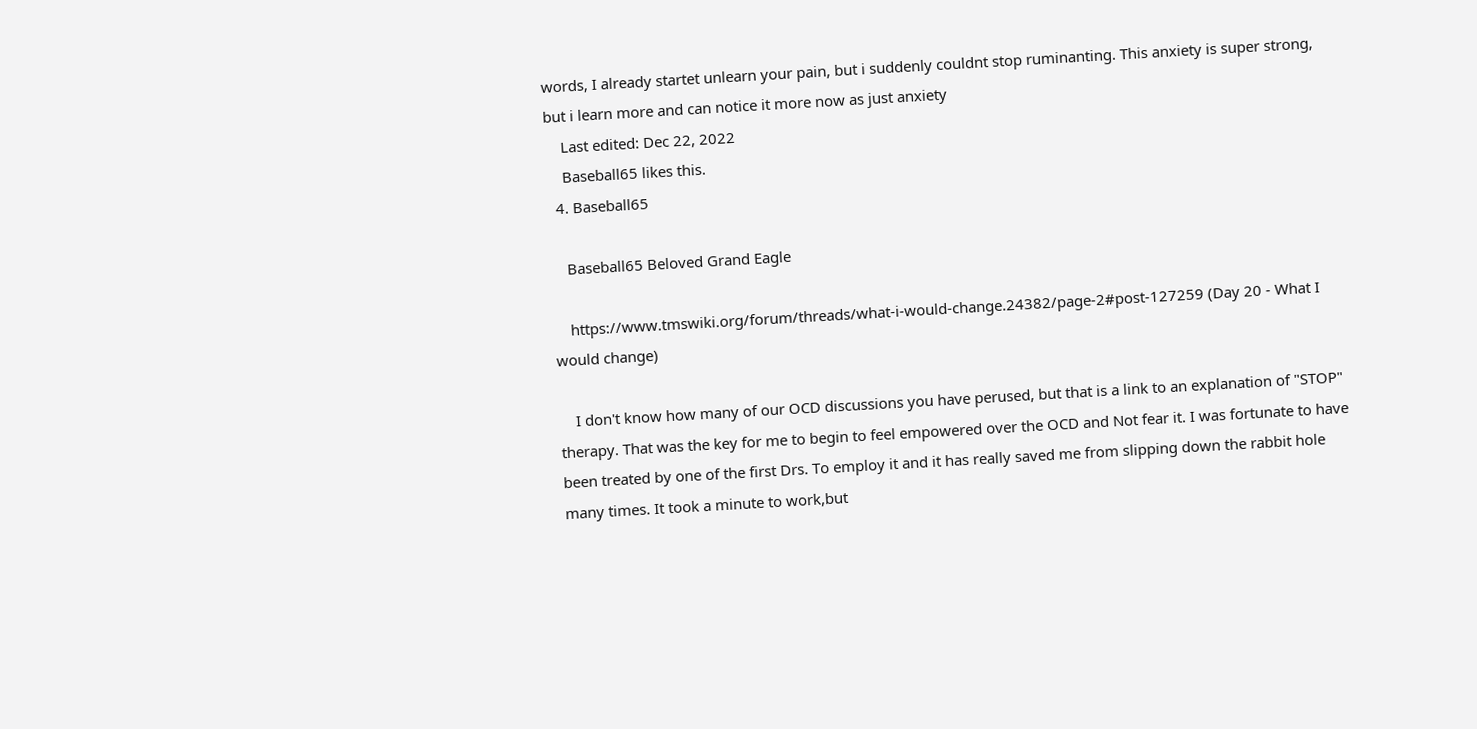words, I already startet unlearn your pain, but i suddenly couldnt stop ruminanting. This anxiety is super strong, but i learn more and can notice it more now as just anxiety
    Last edited: Dec 22, 2022
    Baseball65 likes this.
  4. Baseball65

    Baseball65 Beloved Grand Eagle

    https://www.tmswiki.org/forum/threads/what-i-would-change.24382/page-2#post-127259 (Day 20 - What I would change)

    I don't know how many of our OCD discussions you have perused, but that is a link to an explanation of "STOP" therapy. That was the key for me to begin to feel empowered over the OCD and Not fear it. I was fortunate to have been treated by one of the first Drs. To employ it and it has really saved me from slipping down the rabbit hole many times. It took a minute to work,but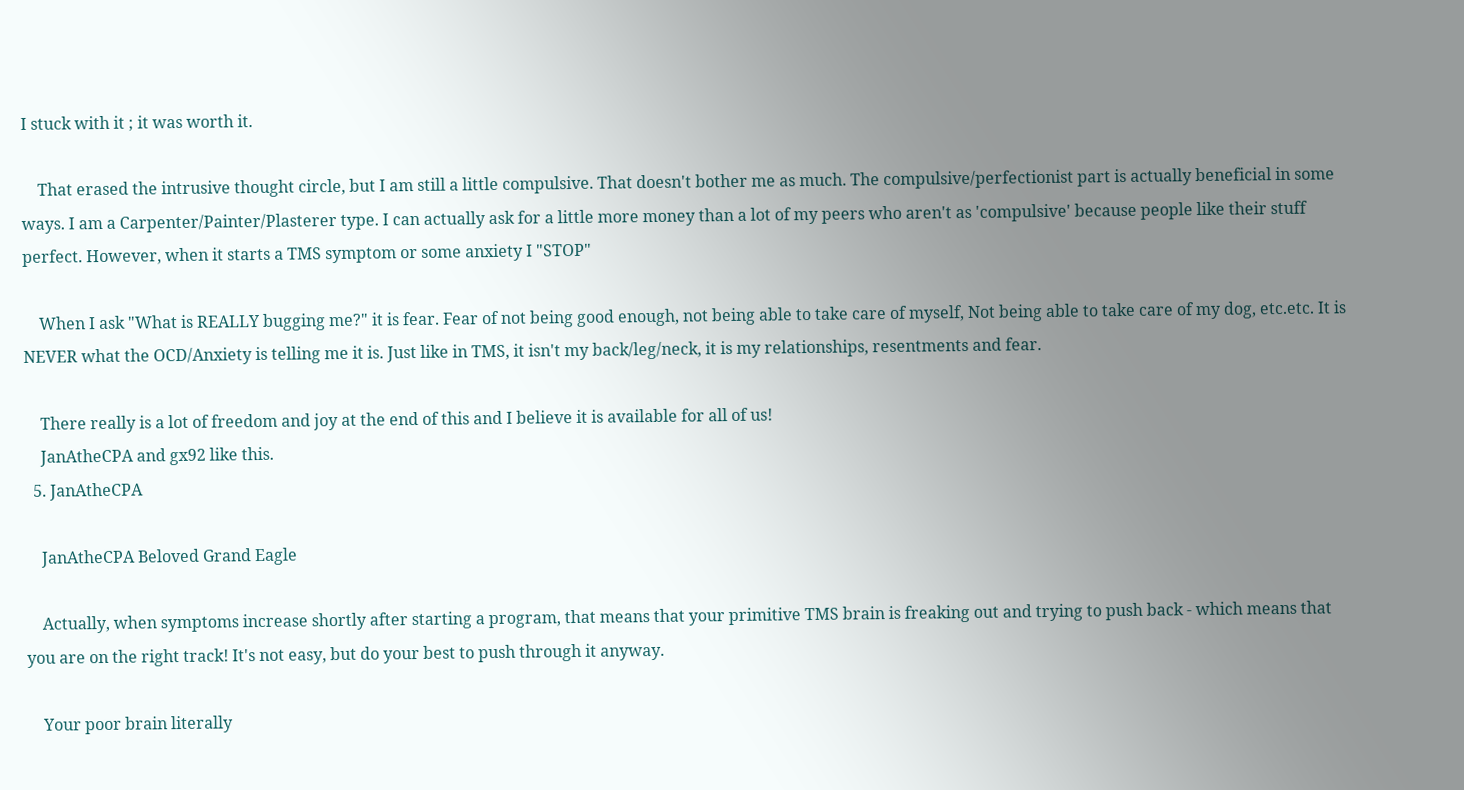I stuck with it ; it was worth it.

    That erased the intrusive thought circle, but I am still a little compulsive. That doesn't bother me as much. The compulsive/perfectionist part is actually beneficial in some ways. I am a Carpenter/Painter/Plasterer type. I can actually ask for a little more money than a lot of my peers who aren't as 'compulsive' because people like their stuff perfect. However, when it starts a TMS symptom or some anxiety I "STOP"

    When I ask "What is REALLY bugging me?" it is fear. Fear of not being good enough, not being able to take care of myself, Not being able to take care of my dog, etc.etc. It is NEVER what the OCD/Anxiety is telling me it is. Just like in TMS, it isn't my back/leg/neck, it is my relationships, resentments and fear.

    There really is a lot of freedom and joy at the end of this and I believe it is available for all of us!
    JanAtheCPA and gx92 like this.
  5. JanAtheCPA

    JanAtheCPA Beloved Grand Eagle

    Actually, when symptoms increase shortly after starting a program, that means that your primitive TMS brain is freaking out and trying to push back - which means that you are on the right track! It's not easy, but do your best to push through it anyway.

    Your poor brain literally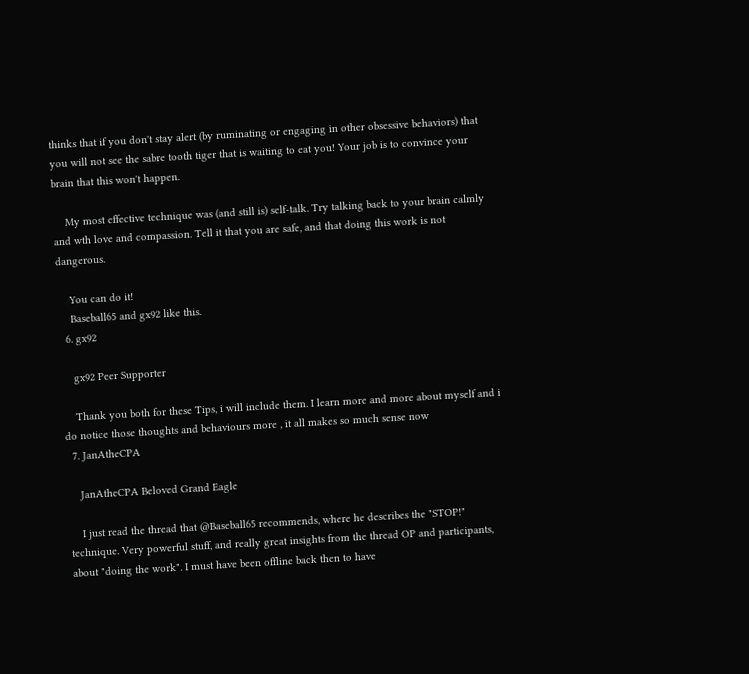thinks that if you don't stay alert (by ruminating or engaging in other obsessive behaviors) that you will not see the sabre tooth tiger that is waiting to eat you! Your job is to convince your brain that this won't happen.

    My most effective technique was (and still is) self-talk. Try talking back to your brain calmly and wth love and compassion. Tell it that you are safe, and that doing this work is not dangerous.

    You can do it!
    Baseball65 and gx92 like this.
  6. gx92

    gx92 Peer Supporter

    Thank you both for these Tips, i will include them. I learn more and more about myself and i do notice those thoughts and behaviours more , it all makes so much sense now
  7. JanAtheCPA

    JanAtheCPA Beloved Grand Eagle

    I just read the thread that @Baseball65 recommends, where he describes the "STOP!" technique. Very powerful stuff, and really great insights from the thread OP and participants, about "doing the work". I must have been offline back then to have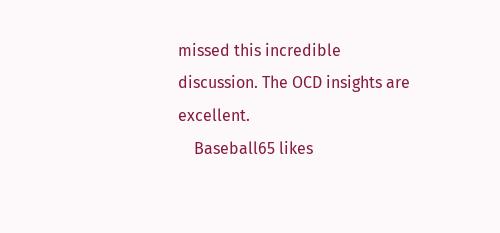missed this incredible discussion. The OCD insights are excellent.
    Baseball65 likes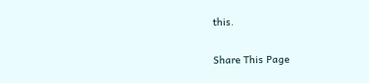this.

Share This Page